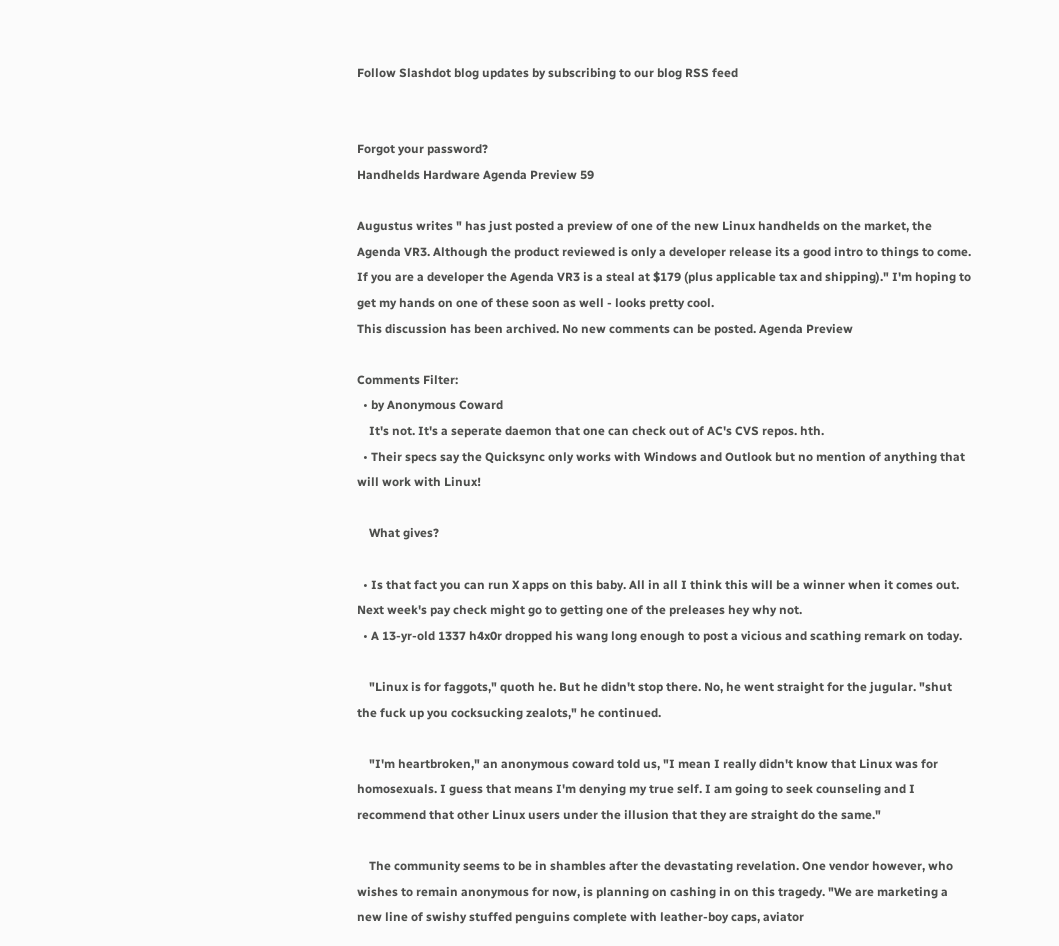Follow Slashdot blog updates by subscribing to our blog RSS feed


Forgot your password?
Handhelds Hardware Agenda Preview 59

Augustus writes " has just posted a preview of one of the new Linux handhelds on the market, the Agenda VR3. Although the product reviewed is only a developer release its a good intro to things to come. If you are a developer the Agenda VR3 is a steal at $179 (plus applicable tax and shipping)." I'm hoping to get my hands on one of these soon as well - looks pretty cool.
This discussion has been archived. No new comments can be posted. Agenda Preview

Comments Filter:
  • by Anonymous Coward
    It's not. It's a seperate daemon that one can check out of AC's CVS repos. hth.
  • Their specs say the Quicksync only works with Windows and Outlook but no mention of anything that will work with Linux!

    What gives?

  • Is that fact you can run X apps on this baby. All in all I think this will be a winner when it comes out. Next week's pay check might go to getting one of the preleases hey why not.
  • A 13-yr-old 1337 h4x0r dropped his wang long enough to post a vicious and scathing remark on today.

    "Linux is for faggots," quoth he. But he didn't stop there. No, he went straight for the jugular. "shut the fuck up you cocksucking zealots," he continued.

    "I'm heartbroken," an anonymous coward told us, "I mean I really didn't know that Linux was for homosexuals. I guess that means I'm denying my true self. I am going to seek counseling and I recommend that other Linux users under the illusion that they are straight do the same."

    The community seems to be in shambles after the devastating revelation. One vendor however, who wishes to remain anonymous for now, is planning on cashing in on this tragedy. "We are marketing a new line of swishy stuffed penguins complete with leather-boy caps, aviator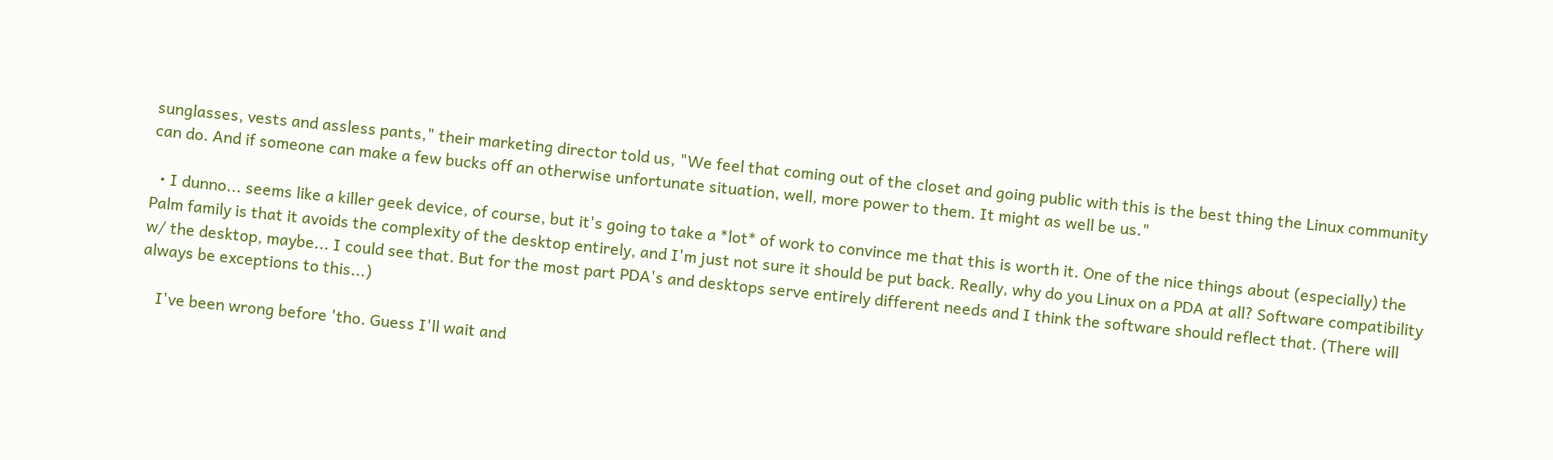sunglasses, vests and assless pants," their marketing director told us, "We feel that coming out of the closet and going public with this is the best thing the Linux community can do. And if someone can make a few bucks off an otherwise unfortunate situation, well, more power to them. It might as well be us."

  • I dunno... seems like a killer geek device, of course, but it's going to take a *lot* of work to convince me that this is worth it. One of the nice things about (especially) the Palm family is that it avoids the complexity of the desktop entirely, and I'm just not sure it should be put back. Really, why do you Linux on a PDA at all? Software compatibility w/ the desktop, maybe... I could see that. But for the most part PDA's and desktops serve entirely different needs and I think the software should reflect that. (There will always be exceptions to this...)

    I've been wrong before 'tho. Guess I'll wait and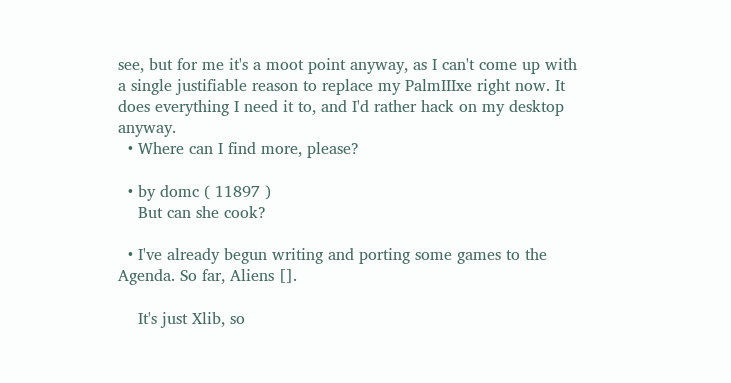see, but for me it's a moot point anyway, as I can't come up with a single justifiable reason to replace my PalmIIIxe right now. It does everything I need it to, and I'd rather hack on my desktop anyway.
  • Where can I find more, please?

  • by domc ( 11897 )
    But can she cook?

  • I've already begun writing and porting some games to the Agenda. So far, Aliens [].

    It's just Xlib, so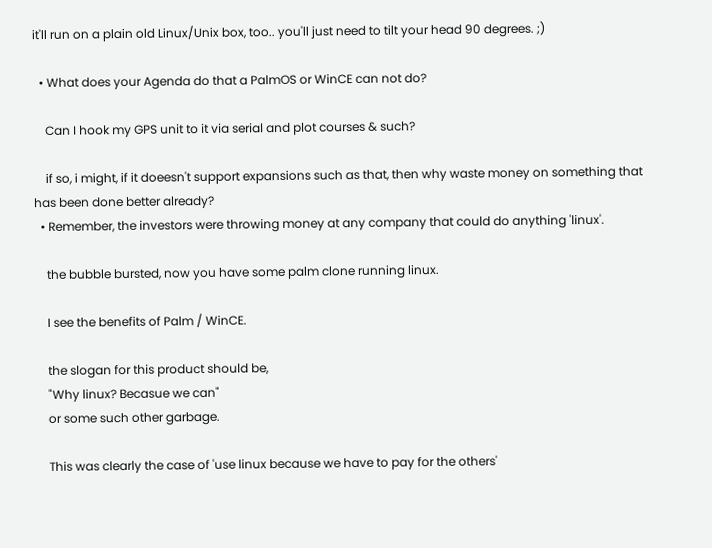it'll run on a plain old Linux/Unix box, too.. you'll just need to tilt your head 90 degrees. ;)

  • What does your Agenda do that a PalmOS or WinCE can not do?

    Can I hook my GPS unit to it via serial and plot courses & such?

    if so, i might, if it doeesn't support expansions such as that, then why waste money on something that has been done better already?
  • Remember, the investors were throwing money at any company that could do anything 'linux'.

    the bubble bursted, now you have some palm clone running linux.

    I see the benefits of Palm / WinCE.

    the slogan for this product should be,
    "Why linux? Becasue we can"
    or some such other garbage.

    This was clearly the case of 'use linux because we have to pay for the others'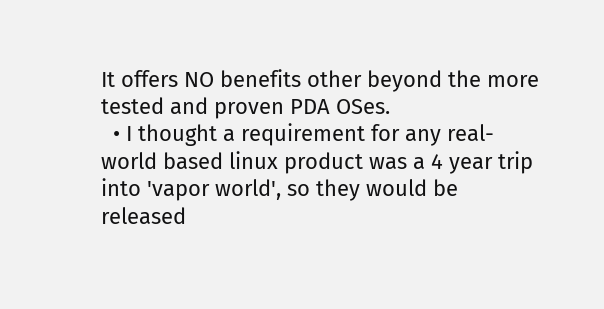It offers NO benefits other beyond the more tested and proven PDA OSes.
  • I thought a requirement for any real-world based linux product was a 4 year trip into 'vapor world', so they would be released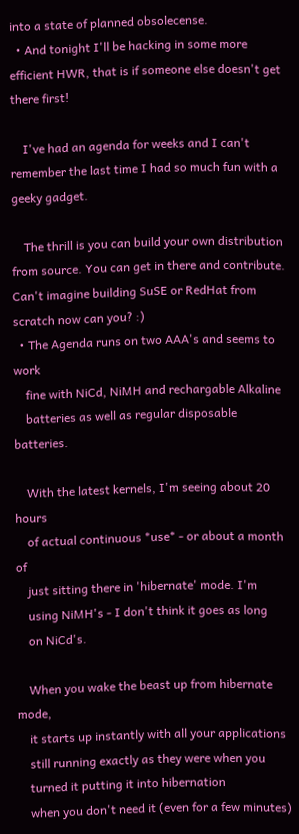into a state of planned obsolecense.
  • And tonight I'll be hacking in some more efficient HWR, that is if someone else doesn't get there first!

    I've had an agenda for weeks and I can't remember the last time I had so much fun with a geeky gadget.

    The thrill is you can build your own distribution from source. You can get in there and contribute. Can't imagine building SuSE or RedHat from scratch now can you? :)
  • The Agenda runs on two AAA's and seems to work
    fine with NiCd, NiMH and rechargable Alkaline
    batteries as well as regular disposable batteries.

    With the latest kernels, I'm seeing about 20 hours
    of actual continuous *use* - or about a month of
    just sitting there in 'hibernate' mode. I'm
    using NiMH's - I don't think it goes as long
    on NiCd's.

    When you wake the beast up from hibernate mode,
    it starts up instantly with all your applications
    still running exactly as they were when you
    turned it putting it into hibernation
    when you don't need it (even for a few minutes)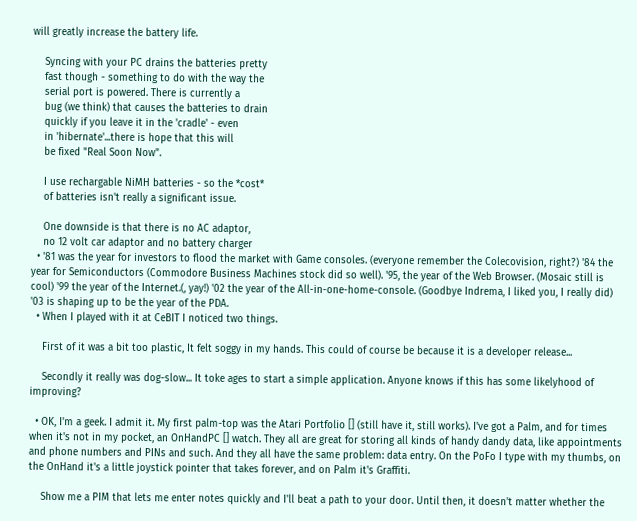will greatly increase the battery life.

    Syncing with your PC drains the batteries pretty
    fast though - something to do with the way the
    serial port is powered. There is currently a
    bug (we think) that causes the batteries to drain
    quickly if you leave it in the 'cradle' - even
    in 'hibernate'...there is hope that this will
    be fixed "Real Soon Now".

    I use rechargable NiMH batteries - so the *cost*
    of batteries isn't really a significant issue.

    One downside is that there is no AC adaptor,
    no 12 volt car adaptor and no battery charger
  • '81 was the year for investors to flood the market with Game consoles. (everyone remember the Colecovision, right?) '84 the year for Semiconductors (Commodore Business Machines stock did so well). '95, the year of the Web Browser. (Mosaic still is cool) '99 the year of the Internet.(, yay!) '02 the year of the All-in-one-home-console. (Goodbye Indrema, I liked you, I really did) '03 is shaping up to be the year of the PDA.
  • When I played with it at CeBIT I noticed two things.

    First of it was a bit too plastic, It felt soggy in my hands. This could of course be because it is a developer release...

    Secondly it really was dog-slow... It toke ages to start a simple application. Anyone knows if this has some likelyhood of improving?

  • OK, I'm a geek. I admit it. My first palm-top was the Atari Portfolio [] (still have it, still works). I've got a Palm, and for times when it's not in my pocket, an OnHandPC [] watch. They all are great for storing all kinds of handy dandy data, like appointments and phone numbers and PINs and such. And they all have the same problem: data entry. On the PoFo I type with my thumbs, on the OnHand it's a little joystick pointer that takes forever, and on Palm it's Graffiti.

    Show me a PIM that lets me enter notes quickly and I'll beat a path to your door. Until then, it doesn't matter whether the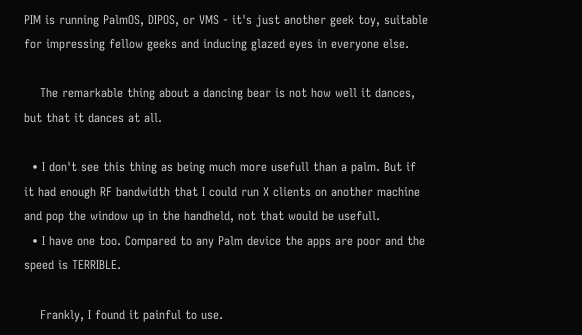PIM is running PalmOS, DIPOS, or VMS - it's just another geek toy, suitable for impressing fellow geeks and inducing glazed eyes in everyone else.

    The remarkable thing about a dancing bear is not how well it dances, but that it dances at all.

  • I don't see this thing as being much more usefull than a palm. But if it had enough RF bandwidth that I could run X clients on another machine and pop the window up in the handheld, not that would be usefull.
  • I have one too. Compared to any Palm device the apps are poor and the speed is TERRIBLE.

    Frankly, I found it painful to use.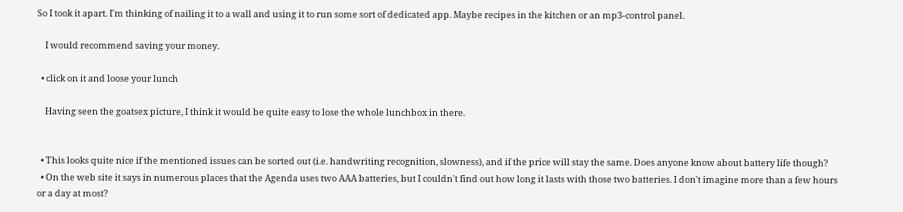So I took it apart. I'm thinking of nailing it to a wall and using it to run some sort of dedicated app. Maybe recipes in the kitchen or an mp3-control panel.

    I would recommend saving your money.

  • click on it and loose your lunch

    Having seen the goatsex picture, I think it would be quite easy to lose the whole lunchbox in there.


  • This looks quite nice if the mentioned issues can be sorted out (i.e. handwriting recognition, slowness), and if the price will stay the same. Does anyone know about battery life though?
  • On the web site it says in numerous places that the Agenda uses two AAA batteries, but I couldn't find out how long it lasts with those two batteries. I don't imagine more than a few hours or a day at most?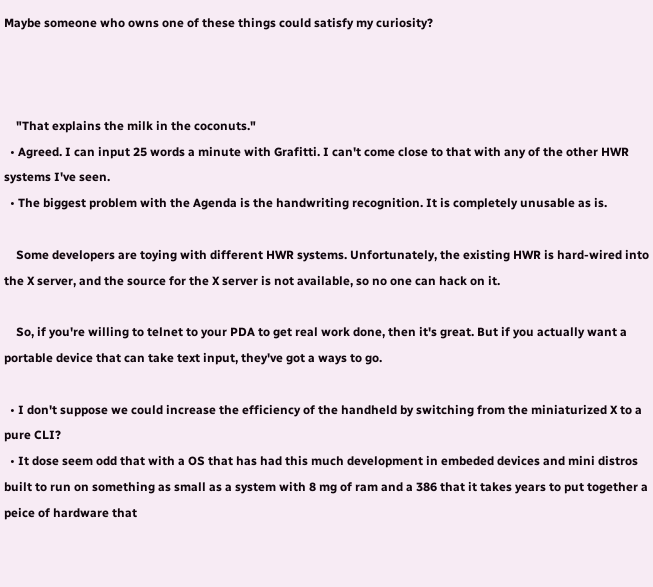Maybe someone who owns one of these things could satisfy my curiosity?



    "That explains the milk in the coconuts."
  • Agreed. I can input 25 words a minute with Grafitti. I can't come close to that with any of the other HWR systems I've seen.
  • The biggest problem with the Agenda is the handwriting recognition. It is completely unusable as is.

    Some developers are toying with different HWR systems. Unfortunately, the existing HWR is hard-wired into the X server, and the source for the X server is not available, so no one can hack on it.

    So, if you're willing to telnet to your PDA to get real work done, then it's great. But if you actually want a portable device that can take text input, they've got a ways to go.

  • I don't suppose we could increase the efficiency of the handheld by switching from the miniaturized X to a pure CLI?
  • It dose seem odd that with a OS that has had this much development in embeded devices and mini distros built to run on something as small as a system with 8 mg of ram and a 386 that it takes years to put together a peice of hardware that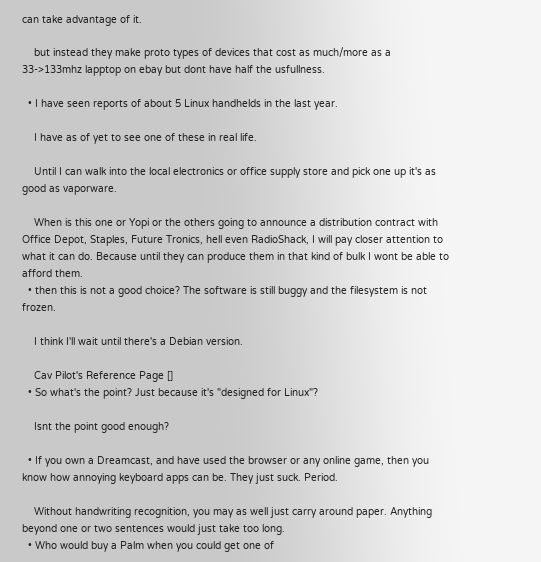can take advantage of it.

    but instead they make proto types of devices that cost as much/more as a 33->133mhz lapptop on ebay but dont have half the usfullness.

  • I have seen reports of about 5 Linux handhelds in the last year.

    I have as of yet to see one of these in real life.

    Until I can walk into the local electronics or office supply store and pick one up it's as good as vaporware.

    When is this one or Yopi or the others going to announce a distribution contract with Office Depot, Staples, Future Tronics, hell even RadioShack, I will pay closer attention to what it can do. Because until they can produce them in that kind of bulk I wont be able to afford them.
  • then this is not a good choice? The software is still buggy and the filesystem is not frozen.

    I think I'll wait until there's a Debian version.

    Cav Pilot's Reference Page []
  • So what's the point? Just because it's "designed for Linux"?

    Isnt the point good enough?

  • If you own a Dreamcast, and have used the browser or any online game, then you know how annoying keyboard apps can be. They just suck. Period.

    Without handwriting recognition, you may as well just carry around paper. Anything beyond one or two sentences would just take too long.
  • Who would buy a Palm when you could get one of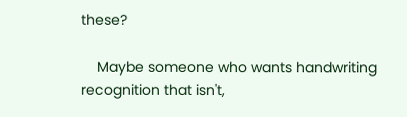these?

    Maybe someone who wants handwriting recognition that isn't,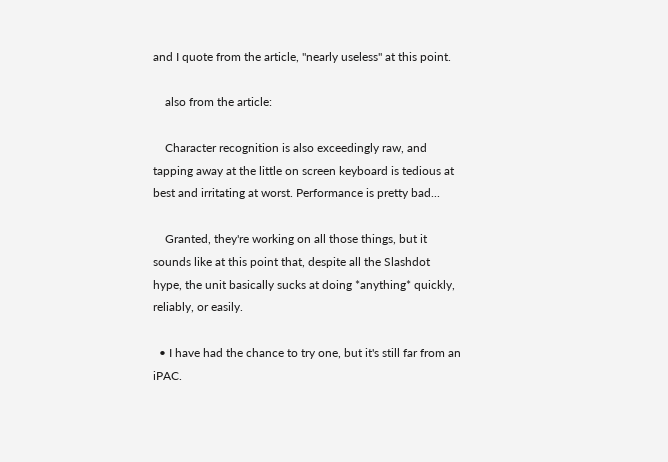and I quote from the article, "nearly useless" at this point.

    also from the article:

    Character recognition is also exceedingly raw, and tapping away at the little on screen keyboard is tedious at best and irritating at worst. Performance is pretty bad...

    Granted, they're working on all those things, but it sounds like at this point that, despite all the Slashdot hype, the unit basically sucks at doing *anything* quickly, reliably, or easily.

  • I have had the chance to try one, but it's still far from an iPAC.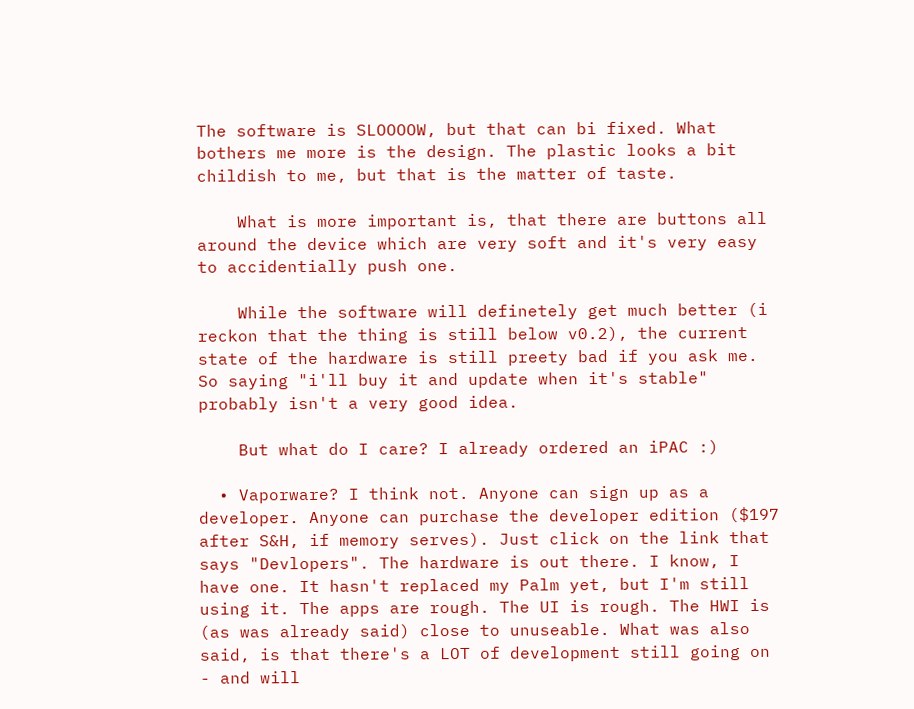The software is SLOOOOW, but that can bi fixed. What bothers me more is the design. The plastic looks a bit childish to me, but that is the matter of taste.

    What is more important is, that there are buttons all around the device which are very soft and it's very easy to accidentially push one.

    While the software will definetely get much better (i reckon that the thing is still below v0.2), the current state of the hardware is still preety bad if you ask me. So saying "i'll buy it and update when it's stable" probably isn't a very good idea.

    But what do I care? I already ordered an iPAC :)

  • Vaporware? I think not. Anyone can sign up as a developer. Anyone can purchase the developer edition ($197 after S&H, if memory serves). Just click on the link that says "Devlopers". The hardware is out there. I know, I have one. It hasn't replaced my Palm yet, but I'm still using it. The apps are rough. The UI is rough. The HWI is (as was already said) close to unuseable. What was also said, is that there's a LOT of development still going on - and will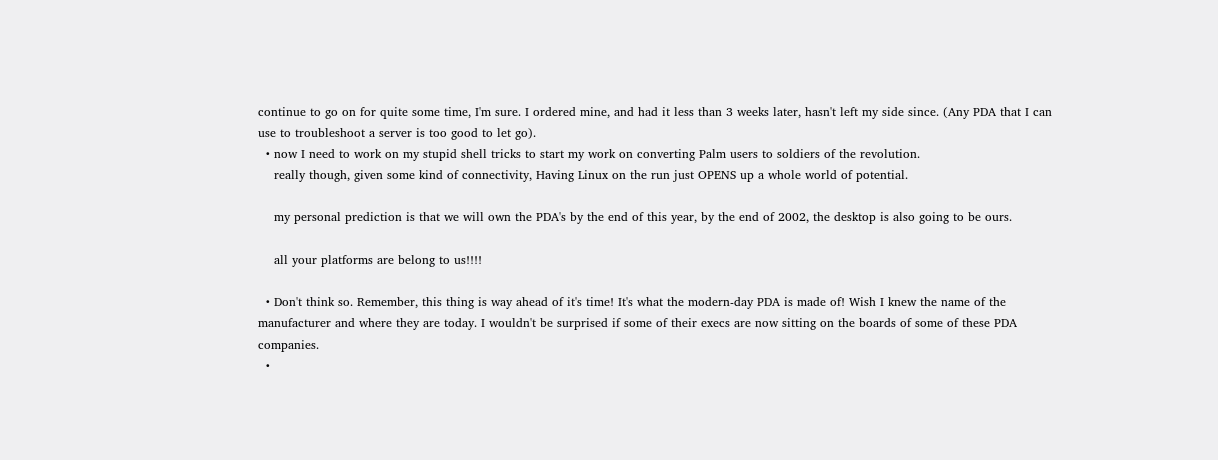continue to go on for quite some time, I'm sure. I ordered mine, and had it less than 3 weeks later, hasn't left my side since. (Any PDA that I can use to troubleshoot a server is too good to let go).
  • now I need to work on my stupid shell tricks to start my work on converting Palm users to soldiers of the revolution.
    really though, given some kind of connectivity, Having Linux on the run just OPENS up a whole world of potential.

    my personal prediction is that we will own the PDA's by the end of this year, by the end of 2002, the desktop is also going to be ours.

    all your platforms are belong to us!!!!

  • Don't think so. Remember, this thing is way ahead of it's time! It's what the modern-day PDA is made of! Wish I knew the name of the manufacturer and where they are today. I wouldn't be surprised if some of their execs are now sitting on the boards of some of these PDA companies.
  •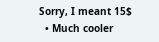Sorry, I meant 15$
  • Much cooler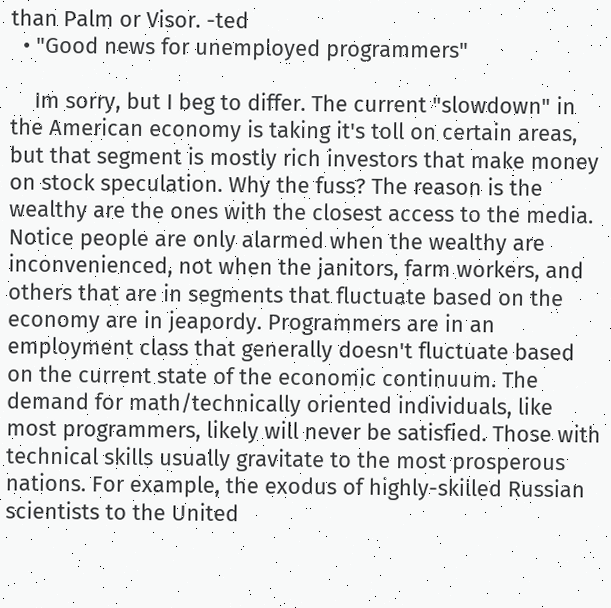than Palm or Visor. -ted
  • "Good news for unemployed programmers"

    Im sorry, but I beg to differ. The current "slowdown" in the American economy is taking it's toll on certain areas, but that segment is mostly rich investors that make money on stock speculation. Why the fuss? The reason is the wealthy are the ones with the closest access to the media. Notice people are only alarmed when the wealthy are inconvenienced, not when the janitors, farm workers, and others that are in segments that fluctuate based on the economy are in jeapordy. Programmers are in an employment class that generally doesn't fluctuate based on the current state of the economic continuum. The demand for math/technically oriented individuals, like most programmers, likely will never be satisfied. Those with technical skills usually gravitate to the most prosperous nations. For example, the exodus of highly-skilled Russian scientists to the United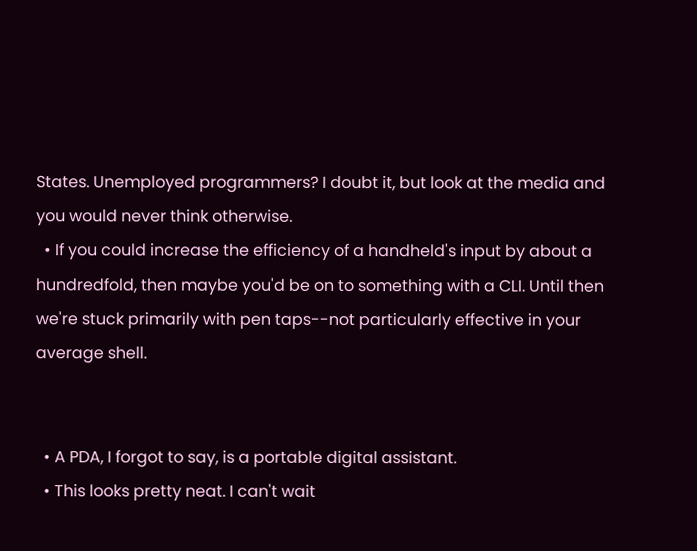States. Unemployed programmers? I doubt it, but look at the media and you would never think otherwise.
  • If you could increase the efficiency of a handheld's input by about a hundredfold, then maybe you'd be on to something with a CLI. Until then we're stuck primarily with pen taps--not particularly effective in your average shell.


  • A PDA, I forgot to say, is a portable digital assistant.
  • This looks pretty neat. I can't wait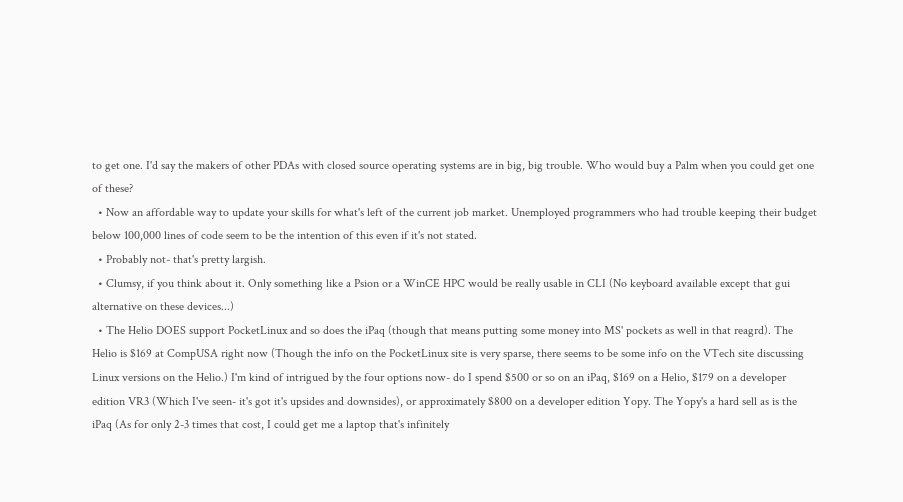to get one. I'd say the makers of other PDAs with closed source operating systems are in big, big trouble. Who would buy a Palm when you could get one of these?
  • Now an affordable way to update your skills for what's left of the current job market. Unemployed programmers who had trouble keeping their budget below 100,000 lines of code seem to be the intention of this even if it's not stated.
  • Probably not- that's pretty largish.
  • Clumsy, if you think about it. Only something like a Psion or a WinCE HPC would be really usable in CLI (No keyboard available except that gui alternative on these devices...)
  • The Helio DOES support PocketLinux and so does the iPaq (though that means putting some money into MS' pockets as well in that reagrd). The Helio is $169 at CompUSA right now (Though the info on the PocketLinux site is very sparse, there seems to be some info on the VTech site discussing Linux versions on the Helio.) I'm kind of intrigued by the four options now- do I spend $500 or so on an iPaq, $169 on a Helio, $179 on a developer edition VR3 (Which I've seen- it's got it's upsides and downsides), or approximately $800 on a developer edition Yopy. The Yopy's a hard sell as is the iPaq (As for only 2-3 times that cost, I could get me a laptop that's infinitely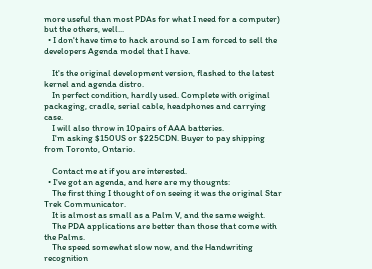more useful than most PDAs for what I need for a computer) but the others, well...
  • I don't have time to hack around so I am forced to sell the developers Agenda model that I have.

    It's the original development version, flashed to the latest kernel and agenda distro.
    In perfect condition, hardly used. Complete with original packaging, cradle, serial cable, headphones and carrying case.
    I will also throw in 10pairs of AAA batteries.
    I'm asking $150US or $225CDN. Buyer to pay shipping from Toronto, Ontario.

    Contact me at if you are interested.
  • I've got an agenda, and here are my thougnts:
    The first thing I thought of on seeing it was the original Star Trek Communicator.
    It is almost as small as a Palm V, and the same weight.
    The PDA applications are better than those that come with the Palms.
    The speed somewhat slow now, and the Handwriting recognition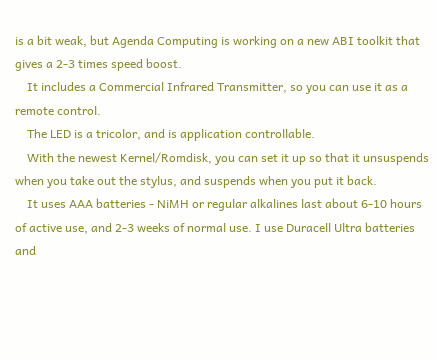is a bit weak, but Agenda Computing is working on a new ABI toolkit that gives a 2-3 times speed boost.
    It includes a Commercial Infrared Transmitter, so you can use it as a remote control.
    The LED is a tricolor, and is application controllable.
    With the newest Kernel/Romdisk, you can set it up so that it unsuspends when you take out the stylus, and suspends when you put it back.
    It uses AAA batteries - NiMH or regular alkalines last about 6-10 hours of active use, and 2-3 weeks of normal use. I use Duracell Ultra batteries and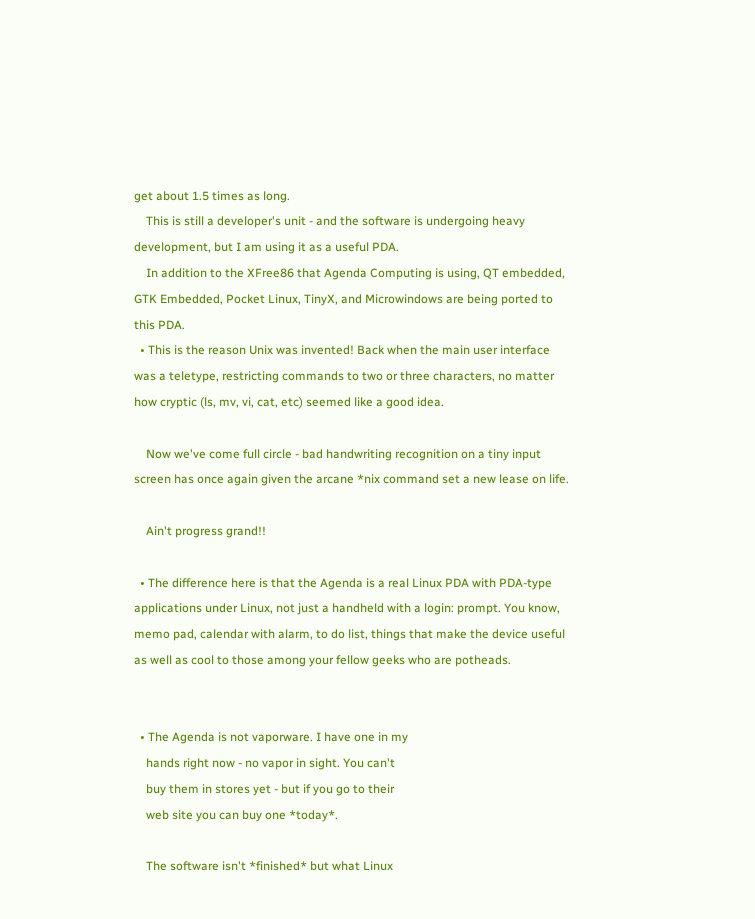get about 1.5 times as long.
    This is still a developer's unit - and the software is undergoing heavy development, but I am using it as a useful PDA.
    In addition to the XFree86 that Agenda Computing is using, QT embedded, GTK Embedded, Pocket Linux, TinyX, and Microwindows are being ported to this PDA.
  • This is the reason Unix was invented! Back when the main user interface was a teletype, restricting commands to two or three characters, no matter how cryptic (ls, mv, vi, cat, etc) seemed like a good idea.

    Now we've come full circle - bad handwriting recognition on a tiny input screen has once again given the arcane *nix command set a new lease on life.

    Ain't progress grand!!

  • The difference here is that the Agenda is a real Linux PDA with PDA-type applications under Linux, not just a handheld with a login: prompt. You know, memo pad, calendar with alarm, to do list, things that make the device useful as well as cool to those among your fellow geeks who are potheads.


  • The Agenda is not vaporware. I have one in my
    hands right now - no vapor in sight. You can't
    buy them in stores yet - but if you go to their
    web site you can buy one *today*.

    The software isn't *finished* but what Linux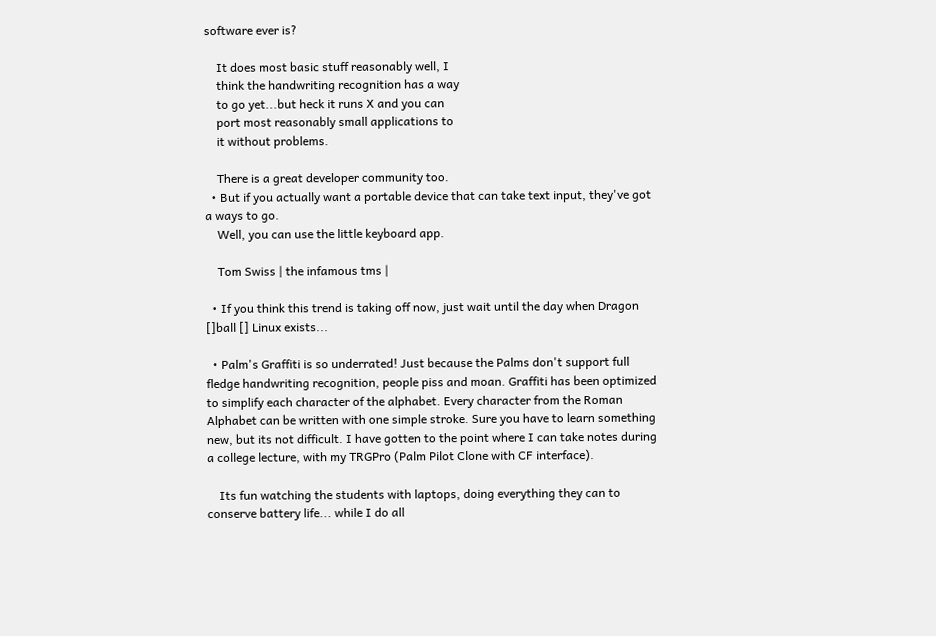software ever is?

    It does most basic stuff reasonably well, I
    think the handwriting recognition has a way
    to go yet...but heck it runs X and you can
    port most reasonably small applications to
    it without problems.

    There is a great developer community too.
  • But if you actually want a portable device that can take text input, they've got a ways to go.
    Well, you can use the little keyboard app.

    Tom Swiss | the infamous tms |

  • If you think this trend is taking off now, just wait until the day when Dragon []ball [] Linux exists...

  • Palm's Graffiti is so underrated! Just because the Palms don't support full fledge handwriting recognition, people piss and moan. Graffiti has been optimized to simplify each character of the alphabet. Every character from the Roman Alphabet can be written with one simple stroke. Sure you have to learn something new, but its not difficult. I have gotten to the point where I can take notes during a college lecture, with my TRGPro (Palm Pilot Clone with CF interface).

    Its fun watching the students with laptops, doing everything they can to conserve battery life... while I do all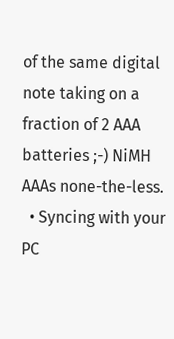of the same digital note taking on a fraction of 2 AAA batteries ;-) NiMH AAAs none-the-less.
  • Syncing with your PC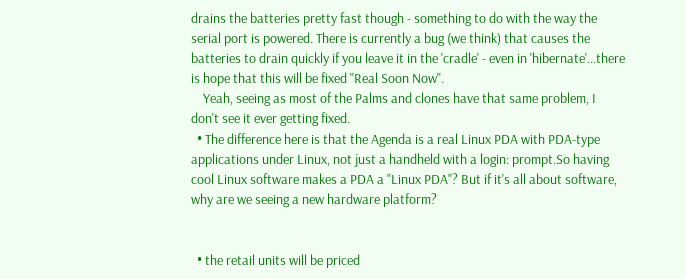drains the batteries pretty fast though - something to do with the way the serial port is powered. There is currently a bug (we think) that causes the batteries to drain quickly if you leave it in the 'cradle' - even in 'hibernate'...there is hope that this will be fixed "Real Soon Now".
    Yeah, seeing as most of the Palms and clones have that same problem, I don't see it ever getting fixed.
  • The difference here is that the Agenda is a real Linux PDA with PDA-type applications under Linux, not just a handheld with a login: prompt.So having cool Linux software makes a PDA a "Linux PDA"? But if it's all about software, why are we seeing a new hardware platform?


  • the retail units will be priced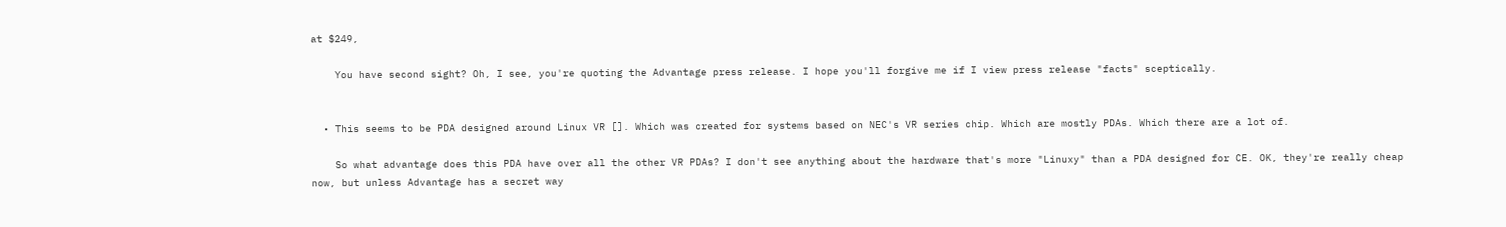at $249,

    You have second sight? Oh, I see, you're quoting the Advantage press release. I hope you'll forgive me if I view press release "facts" sceptically.


  • This seems to be PDA designed around Linux VR []. Which was created for systems based on NEC's VR series chip. Which are mostly PDAs. Which there are a lot of.

    So what advantage does this PDA have over all the other VR PDAs? I don't see anything about the hardware that's more "Linuxy" than a PDA designed for CE. OK, they're really cheap now, but unless Advantage has a secret way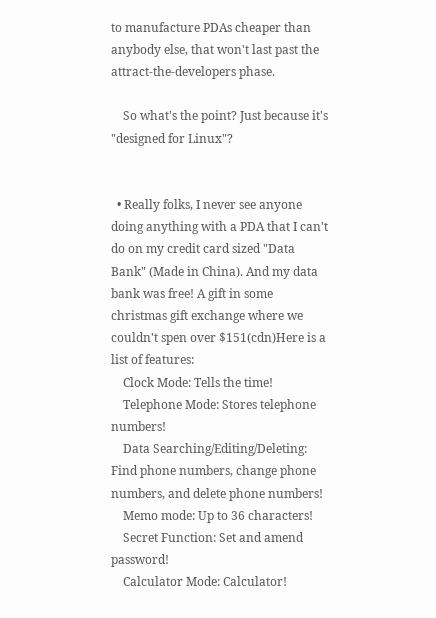to manufacture PDAs cheaper than anybody else, that won't last past the attract-the-developers phase.

    So what's the point? Just because it's "designed for Linux"?


  • Really folks, I never see anyone doing anything with a PDA that I can't do on my credit card sized "Data Bank" (Made in China). And my data bank was free! A gift in some christmas gift exchange where we couldn't spen over $151(cdn)Here is a list of features:
    Clock Mode: Tells the time!
    Telephone Mode: Stores telephone numbers!
    Data Searching/Editing/Deleting: Find phone numbers, change phone numbers, and delete phone numbers!
    Memo mode: Up to 36 characters!
    Secret Function: Set and amend password!
    Calculator Mode: Calculator!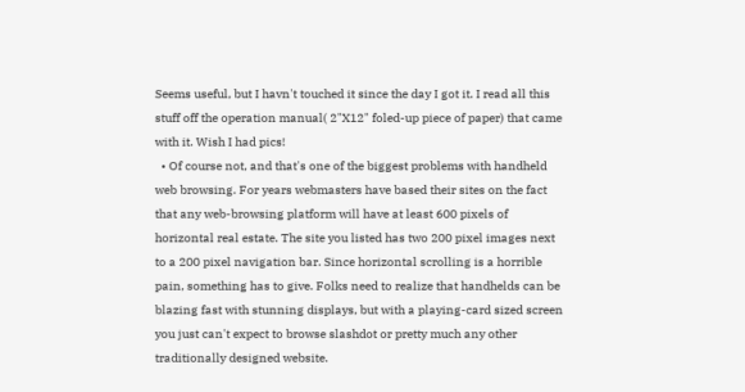Seems useful, but I havn't touched it since the day I got it. I read all this stuff off the operation manual( 2"X12" foled-up piece of paper) that came with it. Wish I had pics!
  • Of course not, and that's one of the biggest problems with handheld web browsing. For years webmasters have based their sites on the fact that any web-browsing platform will have at least 600 pixels of horizontal real estate. The site you listed has two 200 pixel images next to a 200 pixel navigation bar. Since horizontal scrolling is a horrible pain, something has to give. Folks need to realize that handhelds can be blazing fast with stunning displays, but with a playing-card sized screen you just can't expect to browse slashdot or pretty much any other traditionally designed website.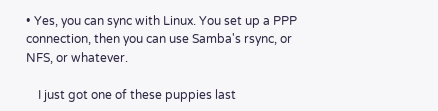• Yes, you can sync with Linux. You set up a PPP connection, then you can use Samba's rsync, or NFS, or whatever.

    I just got one of these puppies last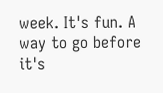week. It's fun. A way to go before it's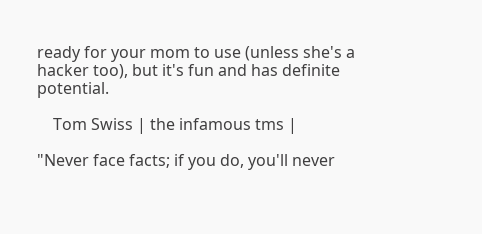ready for your mom to use (unless she's a hacker too), but it's fun and has definite potential.

    Tom Swiss | the infamous tms |

"Never face facts; if you do, you'll never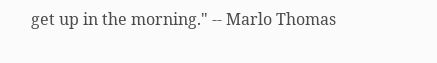get up in the morning." -- Marlo Thomas